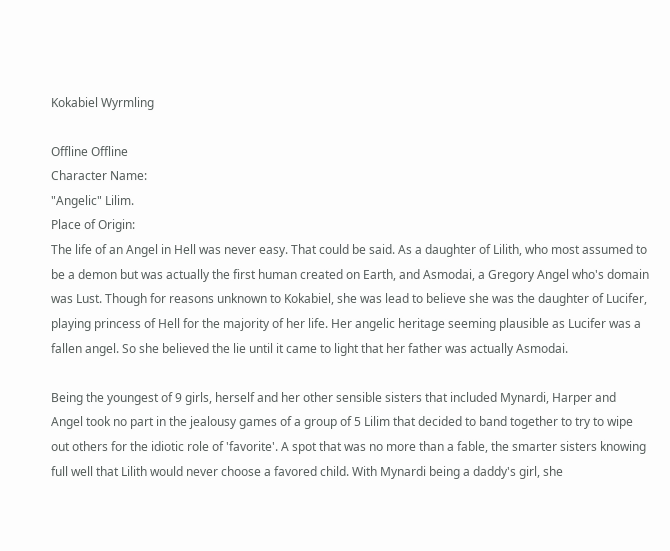Kokabiel Wyrmling

Offline Offline
Character Name:
"Angelic" Lilim.
Place of Origin:
The life of an Angel in Hell was never easy. That could be said. As a daughter of Lilith, who most assumed to be a demon but was actually the first human created on Earth, and Asmodai, a Gregory Angel who's domain was Lust. Though for reasons unknown to Kokabiel, she was lead to believe she was the daughter of Lucifer, playing princess of Hell for the majority of her life. Her angelic heritage seeming plausible as Lucifer was a fallen angel. So she believed the lie until it came to light that her father was actually Asmodai.

Being the youngest of 9 girls, herself and her other sensible sisters that included Mynardi, Harper and Angel took no part in the jealousy games of a group of 5 Lilim that decided to band together to try to wipe out others for the idiotic role of 'favorite'. A spot that was no more than a fable, the smarter sisters knowing full well that Lilith would never choose a favored child. With Mynardi being a daddy's girl, she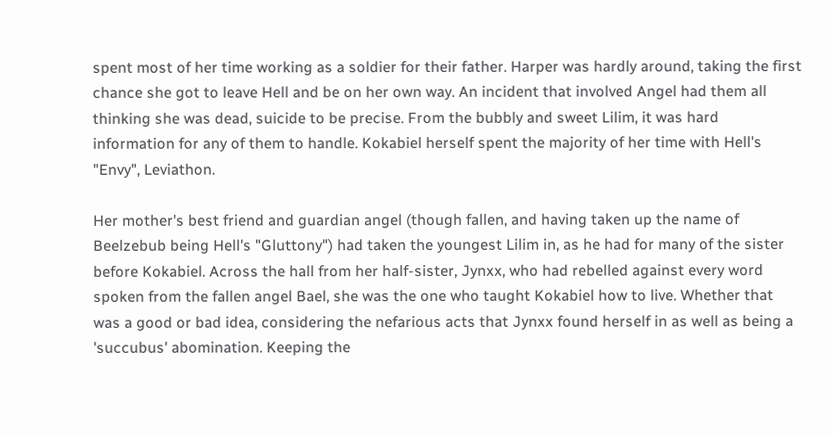spent most of her time working as a soldier for their father. Harper was hardly around, taking the first chance she got to leave Hell and be on her own way. An incident that involved Angel had them all thinking she was dead, suicide to be precise. From the bubbly and sweet Lilim, it was hard information for any of them to handle. Kokabiel herself spent the majority of her time with Hell's "Envy", Leviathon.

Her mother's best friend and guardian angel (though fallen, and having taken up the name of Beelzebub being Hell's "Gluttony") had taken the youngest Lilim in, as he had for many of the sister before Kokabiel. Across the hall from her half-sister, Jynxx, who had rebelled against every word spoken from the fallen angel Bael, she was the one who taught Kokabiel how to live. Whether that was a good or bad idea, considering the nefarious acts that Jynxx found herself in as well as being a 'succubus' abomination. Keeping the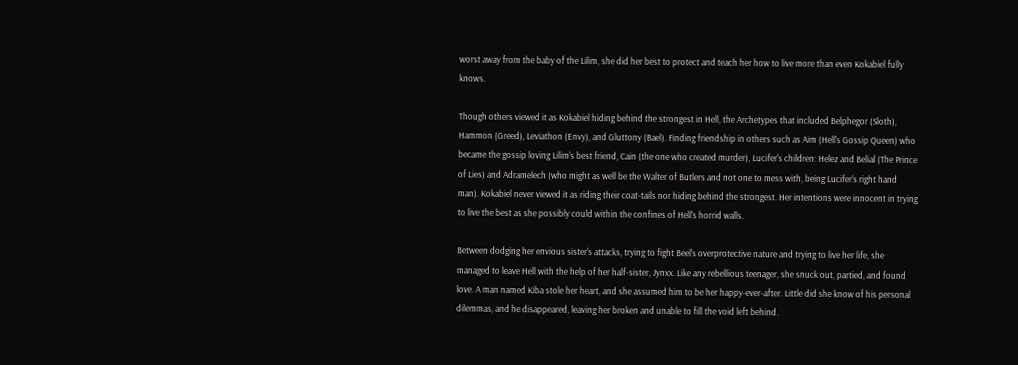worst away from the baby of the Lilim, she did her best to protect and teach her how to live more than even Kokabiel fully knows.

Though others viewed it as Kokabiel hiding behind the strongest in Hell, the Archetypes that included Belphegor (Sloth), Hammon (Greed), Leviathon (Envy), and Gluttony (Bael). Finding friendship in others such as Aim (Hell's Gossip Queen) who became the gossip loving Lilim's best friend, Cain (the one who created murder), Lucifer's children: Helez and Belial (The Prince of Lies) and Adramelech (who might as well be the Walter of Butlers and not one to mess with, being Lucifer's right hand man). Kokabiel never viewed it as riding their coat-tails nor hiding behind the strongest. Her intentions were innocent in trying to live the best as she possibly could within the confines of Hell's horrid walls.

Between dodging her envious sister's attacks, trying to fight Beel's overprotective nature and trying to live her life, she managed to leave Hell with the help of her half-sister, Jynxx. Like any rebellious teenager, she snuck out, partied, and found love. A man named Kiba stole her heart, and she assumed him to be her happy-ever-after. Little did she know of his personal dilemmas, and he disappeared, leaving her broken and unable to fill the void left behind.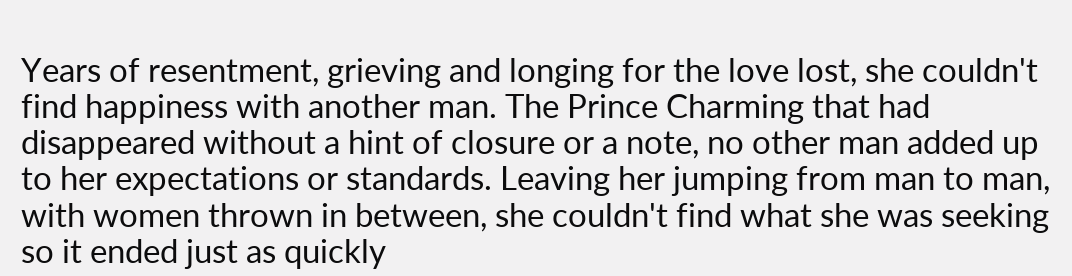Years of resentment, grieving and longing for the love lost, she couldn't find happiness with another man. The Prince Charming that had disappeared without a hint of closure or a note, no other man added up to her expectations or standards. Leaving her jumping from man to man, with women thrown in between, she couldn't find what she was seeking so it ended just as quickly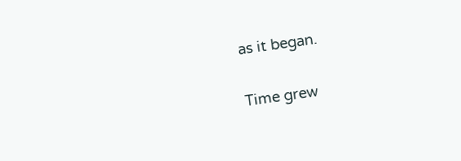as it began.

Time grew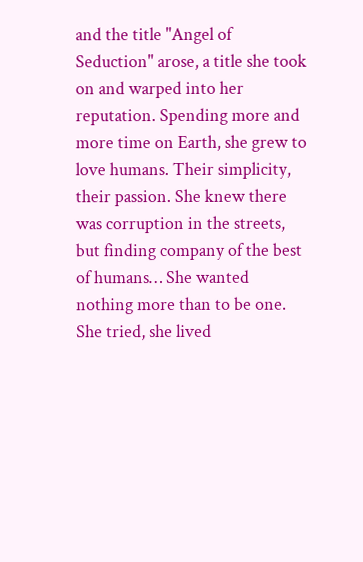and the title "Angel of Seduction" arose, a title she took on and warped into her reputation. Spending more and more time on Earth, she grew to love humans. Their simplicity, their passion. She knew there was corruption in the streets, but finding company of the best of humans… She wanted nothing more than to be one. She tried, she lived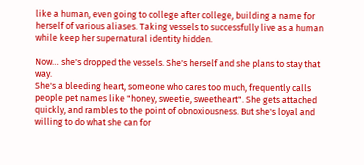like a human, even going to college after college, building a name for herself of various aliases. Taking vessels to successfully live as a human while keep her supernatural identity hidden.

Now… she's dropped the vessels. She's herself and she plans to stay that way.
She's a bleeding heart, someone who cares too much, frequently calls people pet names like "honey, sweetie, sweetheart". She gets attached quickly, and rambles to the point of obnoxiousness. But she's loyal and willing to do what she can for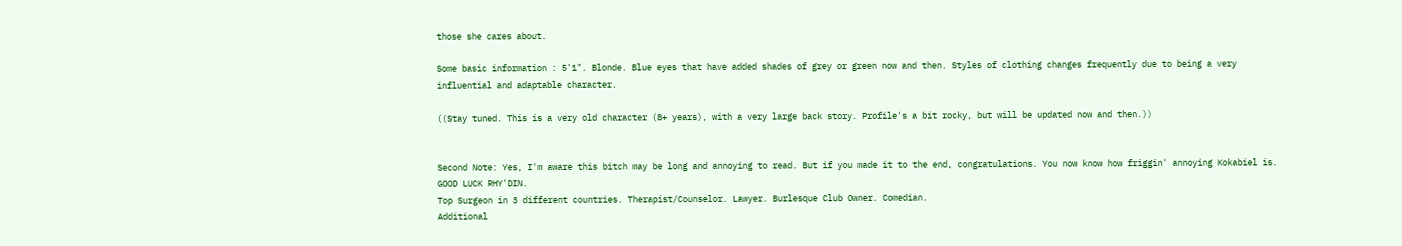those she cares about.

Some basic information : 5'1". Blonde. Blue eyes that have added shades of grey or green now and then. Styles of clothing changes frequently due to being a very influential and adaptable character.

((Stay tuned. This is a very old character (8+ years), with a very large back story. Profile's a bit rocky, but will be updated now and then.))


Second Note: Yes, I'm aware this bitch may be long and annoying to read. But if you made it to the end, congratulations. You now know how friggin' annoying Kokabiel is. GOOD LUCK RHY'DIN.
Top Surgeon in 3 different countries. Therapist/Counselor. Lawyer. Burlesque Club Owner. Comedian.
Additional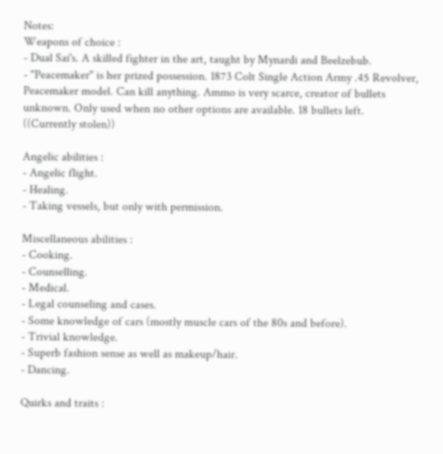Notes:
Weapons of choice :
- Dual Sai's. A skilled fighter in the art, taught by Mynardi and Beelzebub.
- "Peacemaker" is her prized possession. 1873 Colt Single Action Army .45 Revolver, Peacemaker model. Can kill anything. Ammo is very scarce, creator of bullets unknown. Only used when no other options are available. 18 bullets left. ((Currently stolen))

Angelic abilities :
- Angelic flight.
- Healing.
- Taking vessels, but only with permission.

Miscellaneous abilities :
- Cooking.
- Counselling.
- Medical.
- Legal counseling and cases.
- Some knowledge of cars (mostly muscle cars of the 80s and before).
- Trivial knowledge.
- Superb fashion sense as well as makeup/hair.
- Dancing.

Quirks and traits :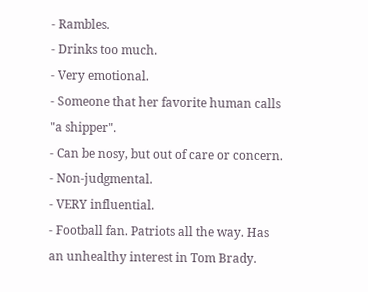- Rambles.
- Drinks too much.
- Very emotional.
- Someone that her favorite human calls "a shipper".
- Can be nosy, but out of care or concern.
- Non-judgmental.
- VERY influential.
- Football fan. Patriots all the way. Has an unhealthy interest in Tom Brady.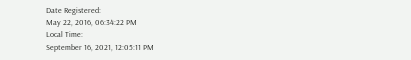Date Registered:
May 22, 2016, 06:34:22 PM
Local Time:
September 16, 2021, 12:05:11 PM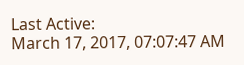Last Active:
March 17, 2017, 07:07:47 AM